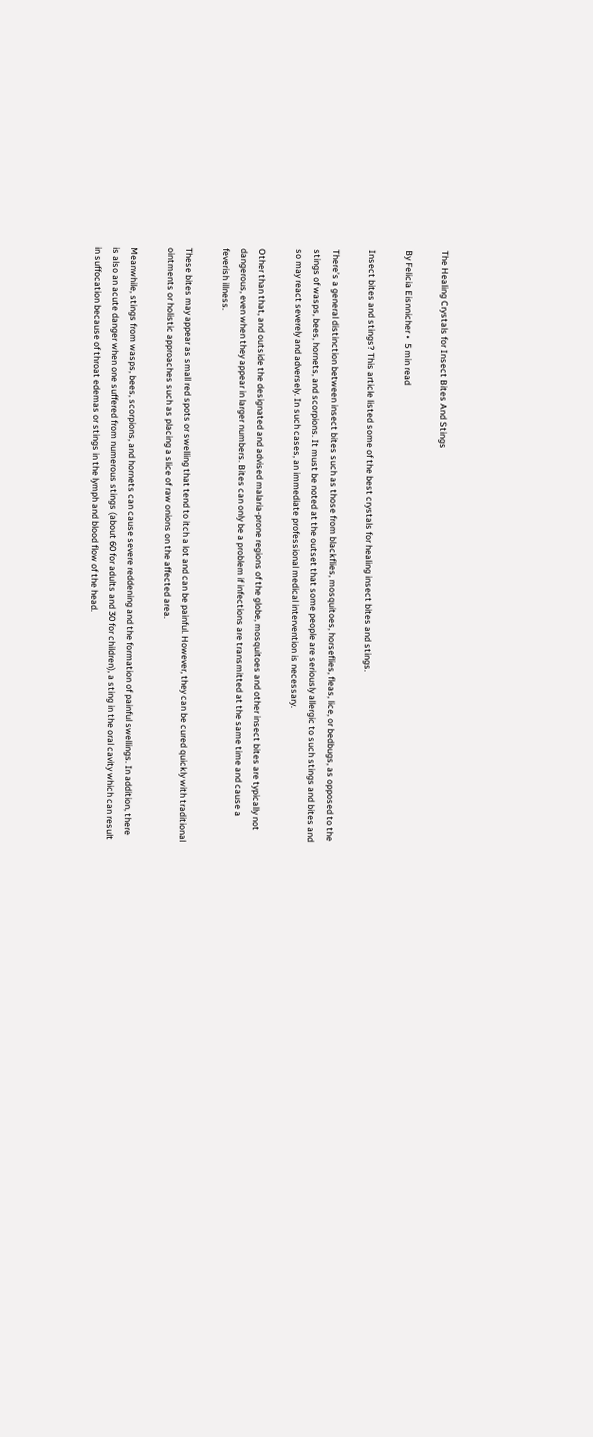The Healing Crystals for Insect Bites And Stings

By Felicia Eisnnicher •  5 min read

Insect bites and stings? This article listed some of the best crystals for healing insect bites and stings.

There’s a general distinction between insect bites such as those from blackflies, mosquitoes, horseflies, fleas, lice, or bedbugs, as opposed to the stings of wasps, bees, hornets, and scorpions. It must be noted at the outset that some people are seriously allergic to such stings and bites and so may react severely and adversely. In such cases, an immediate professional medical intervention is necessary.

Other than that, and outside the designated and advised malaria-prone regions of the globe, mosquitoes and other insect bites are typically not dangerous, even when they appear in larger numbers. Bites can only be a problem if infections are transmitted at the same time and cause a feverish illness.

These bites may appear as small red spots or swelling that tend to itch a lot and can be painful. However, they can be cured quickly with traditional ointments or holistic approaches such as placing a slice of raw onions on the affected area.

Meanwhile, stings from wasps, bees, scorpions, and hornets can cause severe reddening and the formation of painful swellings. In addition, there is also an acute danger when one suffered from numerous stings (about 60 for adults and 30 for children), a sting in the oral cavity which can result in suffocation because of throat edemas or stings in the lymph and blood flow of the head.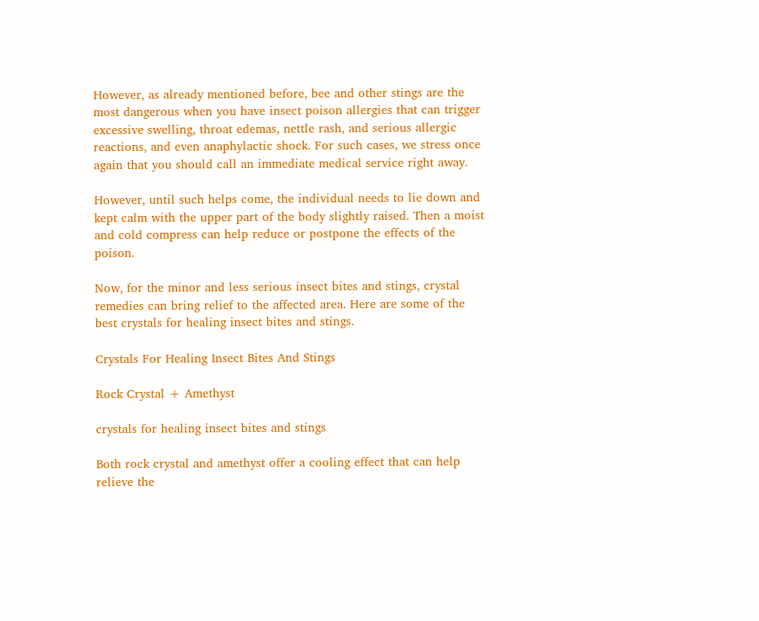However, as already mentioned before, bee and other stings are the most dangerous when you have insect poison allergies that can trigger excessive swelling, throat edemas, nettle rash, and serious allergic reactions, and even anaphylactic shock. For such cases, we stress once again that you should call an immediate medical service right away.

However, until such helps come, the individual needs to lie down and kept calm with the upper part of the body slightly raised. Then a moist and cold compress can help reduce or postpone the effects of the poison.

Now, for the minor and less serious insect bites and stings, crystal remedies can bring relief to the affected area. Here are some of the best crystals for healing insect bites and stings.

Crystals For Healing Insect Bites And Stings

Rock Crystal + Amethyst

crystals for healing insect bites and stings

Both rock crystal and amethyst offer a cooling effect that can help relieve the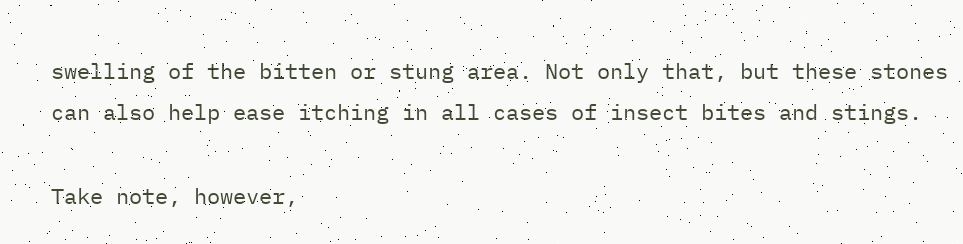swelling of the bitten or stung area. Not only that, but these stones can also help ease itching in all cases of insect bites and stings.

Take note, however,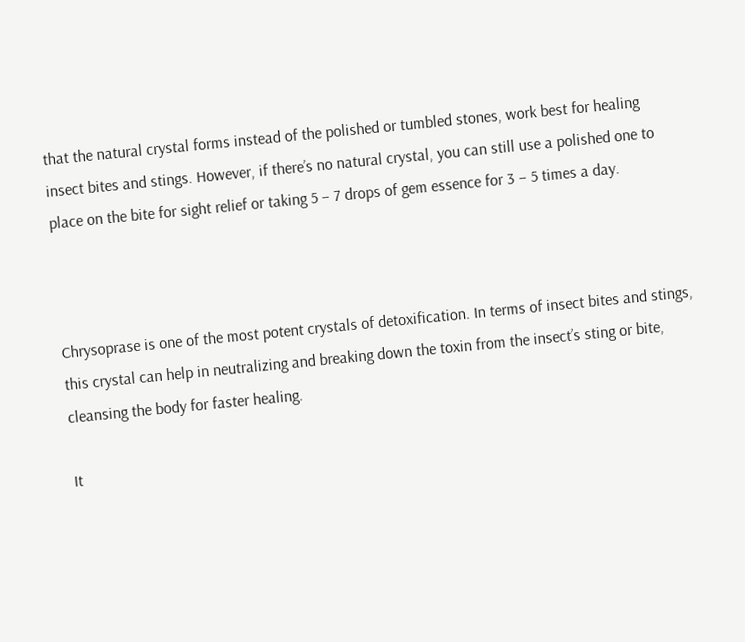that the natural crystal forms instead of the polished or tumbled stones, work best for healing insect bites and stings. However, if there’s no natural crystal, you can still use a polished one to place on the bite for sight relief or taking 5 – 7 drops of gem essence for 3 – 5 times a day.



Chrysoprase is one of the most potent crystals of detoxification. In terms of insect bites and stings, this crystal can help in neutralizing and breaking down the toxin from the insect’s sting or bite, cleansing the body for faster healing.

It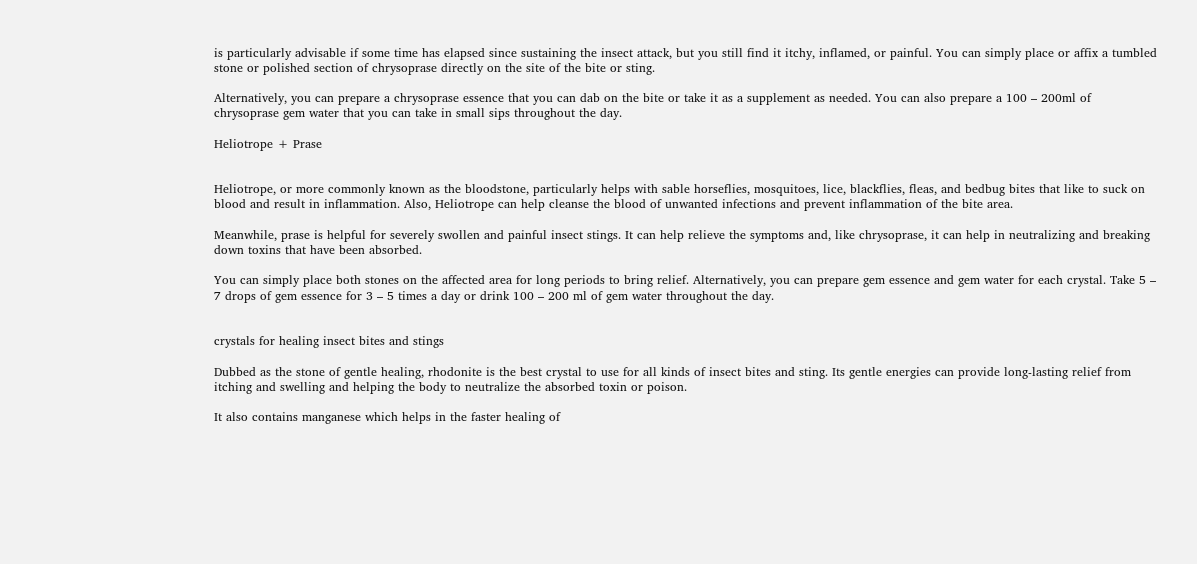is particularly advisable if some time has elapsed since sustaining the insect attack, but you still find it itchy, inflamed, or painful. You can simply place or affix a tumbled stone or polished section of chrysoprase directly on the site of the bite or sting.

Alternatively, you can prepare a chrysoprase essence that you can dab on the bite or take it as a supplement as needed. You can also prepare a 100 – 200ml of chrysoprase gem water that you can take in small sips throughout the day.

Heliotrope + Prase


Heliotrope, or more commonly known as the bloodstone, particularly helps with sable horseflies, mosquitoes, lice, blackflies, fleas, and bedbug bites that like to suck on blood and result in inflammation. Also, Heliotrope can help cleanse the blood of unwanted infections and prevent inflammation of the bite area.

Meanwhile, prase is helpful for severely swollen and painful insect stings. It can help relieve the symptoms and, like chrysoprase, it can help in neutralizing and breaking down toxins that have been absorbed.

You can simply place both stones on the affected area for long periods to bring relief. Alternatively, you can prepare gem essence and gem water for each crystal. Take 5 – 7 drops of gem essence for 3 – 5 times a day or drink 100 – 200 ml of gem water throughout the day.


crystals for healing insect bites and stings

Dubbed as the stone of gentle healing, rhodonite is the best crystal to use for all kinds of insect bites and sting. Its gentle energies can provide long-lasting relief from itching and swelling and helping the body to neutralize the absorbed toxin or poison.

It also contains manganese which helps in the faster healing of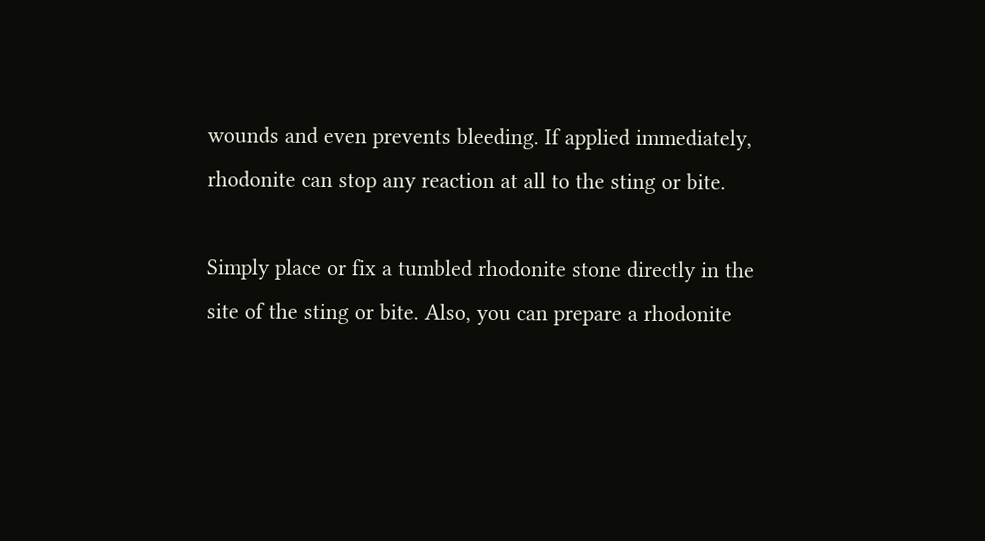wounds and even prevents bleeding. If applied immediately, rhodonite can stop any reaction at all to the sting or bite.

Simply place or fix a tumbled rhodonite stone directly in the site of the sting or bite. Also, you can prepare a rhodonite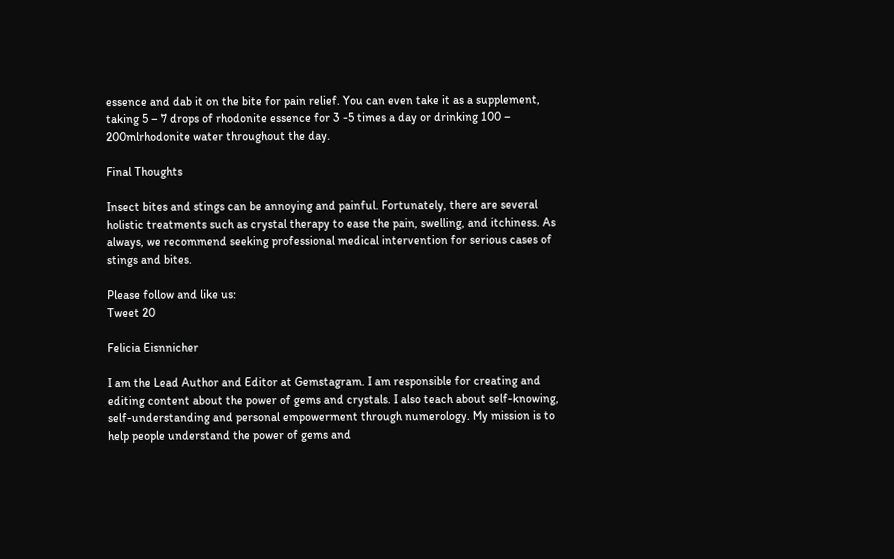essence and dab it on the bite for pain relief. You can even take it as a supplement, taking 5 – 7 drops of rhodonite essence for 3 -5 times a day or drinking 100 – 200mlrhodonite water throughout the day.

Final Thoughts

Insect bites and stings can be annoying and painful. Fortunately, there are several holistic treatments such as crystal therapy to ease the pain, swelling, and itchiness. As always, we recommend seeking professional medical intervention for serious cases of stings and bites.

Please follow and like us:
Tweet 20

Felicia Eisnnicher

I am the Lead Author and Editor at Gemstagram. I am responsible for creating and editing content about the power of gems and crystals. I also teach about self-knowing, self-understanding and personal empowerment through numerology. My mission is to help people understand the power of gems and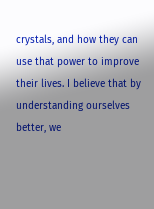crystals, and how they can use that power to improve their lives. I believe that by understanding ourselves better, we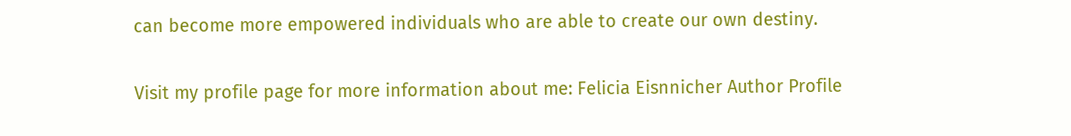can become more empowered individuals who are able to create our own destiny.

Visit my profile page for more information about me: Felicia Eisnnicher Author Profile